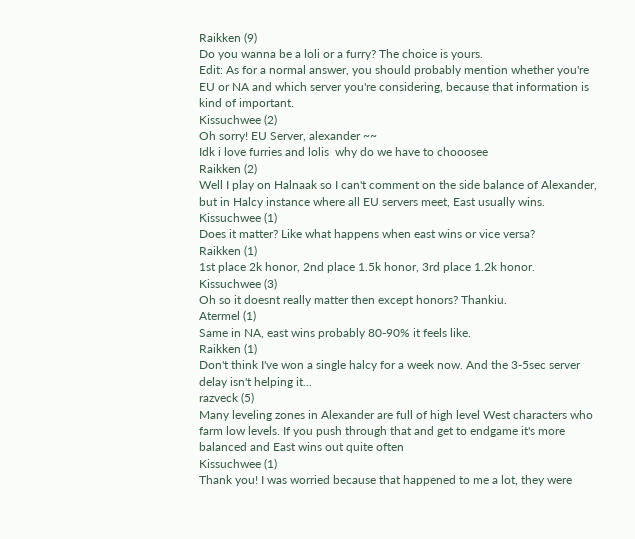Raikken (9)
Do you wanna be a loli or a furry? The choice is yours.
Edit: As for a normal answer, you should probably mention whether you're EU or NA and which server you're considering, because that information is kind of important.
Kissuchwee (2)
Oh sorry! EU Server, alexander ~~
Idk i love furries and lolis  why do we have to chooosee
Raikken (2)
Well I play on Halnaak so I can't comment on the side balance of Alexander, but in Halcy instance where all EU servers meet, East usually wins.
Kissuchwee (1)
Does it matter? Like what happens when east wins or vice versa?
Raikken (1)
1st place 2k honor, 2nd place 1.5k honor, 3rd place 1.2k honor.
Kissuchwee (3)
Oh so it doesnt really matter then except honors? Thankiu.
Atermel (1)
Same in NA, east wins probably 80-90% it feels like.
Raikken (1)
Don't think I've won a single halcy for a week now. And the 3-5sec server delay isn't helping it...
razveck (5)
Many leveling zones in Alexander are full of high level West characters who farm low levels. If you push through that and get to endgame it's more balanced and East wins out quite often
Kissuchwee (1)
Thank you! I was worried because that happened to me a lot, they were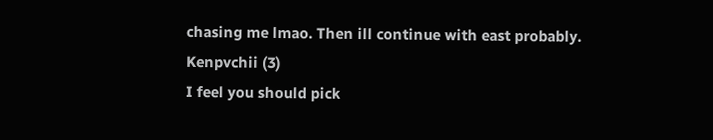chasing me lmao. Then ill continue with east probably.
Kenpvchii (3)
I feel you should pick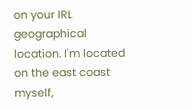on your IRL geographical location. I'm located on the east coast myself,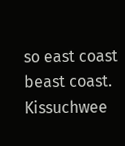so east coast beast coast.
Kissuchwee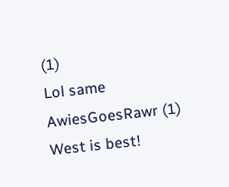(1)
Lol same
AwiesGoesRawr (1)
West is best!